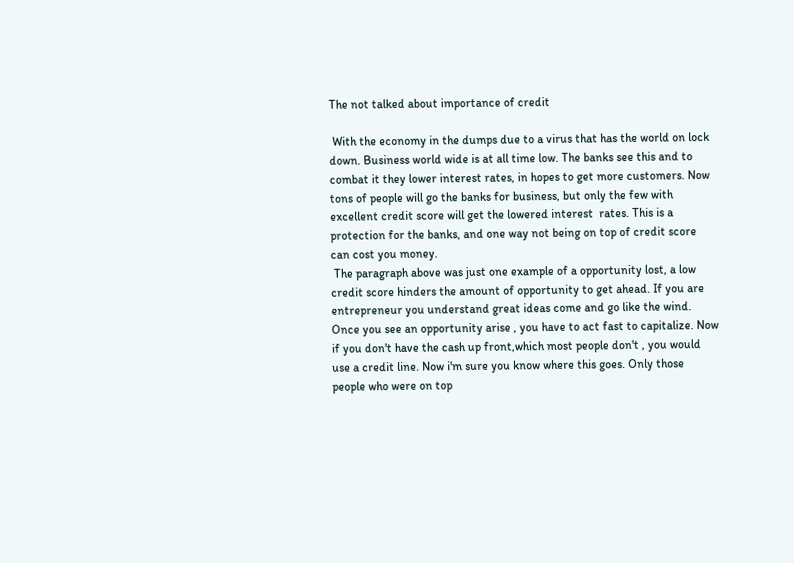The not talked about importance of credit

 With the economy in the dumps due to a virus that has the world on lock down. Business world wide is at all time low. The banks see this and to combat it they lower interest rates, in hopes to get more customers. Now tons of people will go the banks for business, but only the few with excellent credit score will get the lowered interest  rates. This is a protection for the banks, and one way not being on top of credit score can cost you money.
 The paragraph above was just one example of a opportunity lost, a low credit score hinders the amount of opportunity to get ahead. If you are entrepreneur you understand great ideas come and go like the wind. Once you see an opportunity arise , you have to act fast to capitalize. Now if you don't have the cash up front,which most people don't , you would use a credit line. Now i'm sure you know where this goes. Only those people who were on top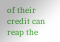of their credit can reap the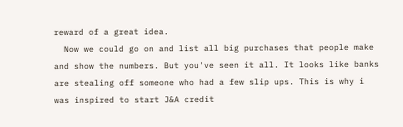reward of a great idea.
  Now we could go on and list all big purchases that people make and show the numbers. But you've seen it all. It looks like banks are stealing off someone who had a few slip ups. This is why i was inspired to start J&A credit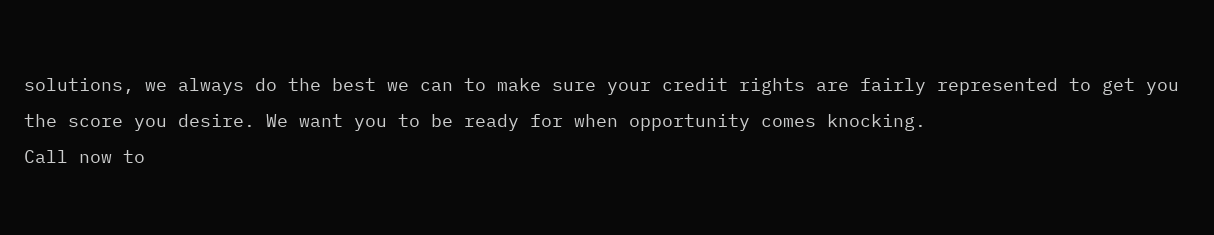solutions, we always do the best we can to make sure your credit rights are fairly represented to get you the score you desire. We want you to be ready for when opportunity comes knocking.
Call now to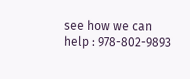see how we can help : 978-802-9893